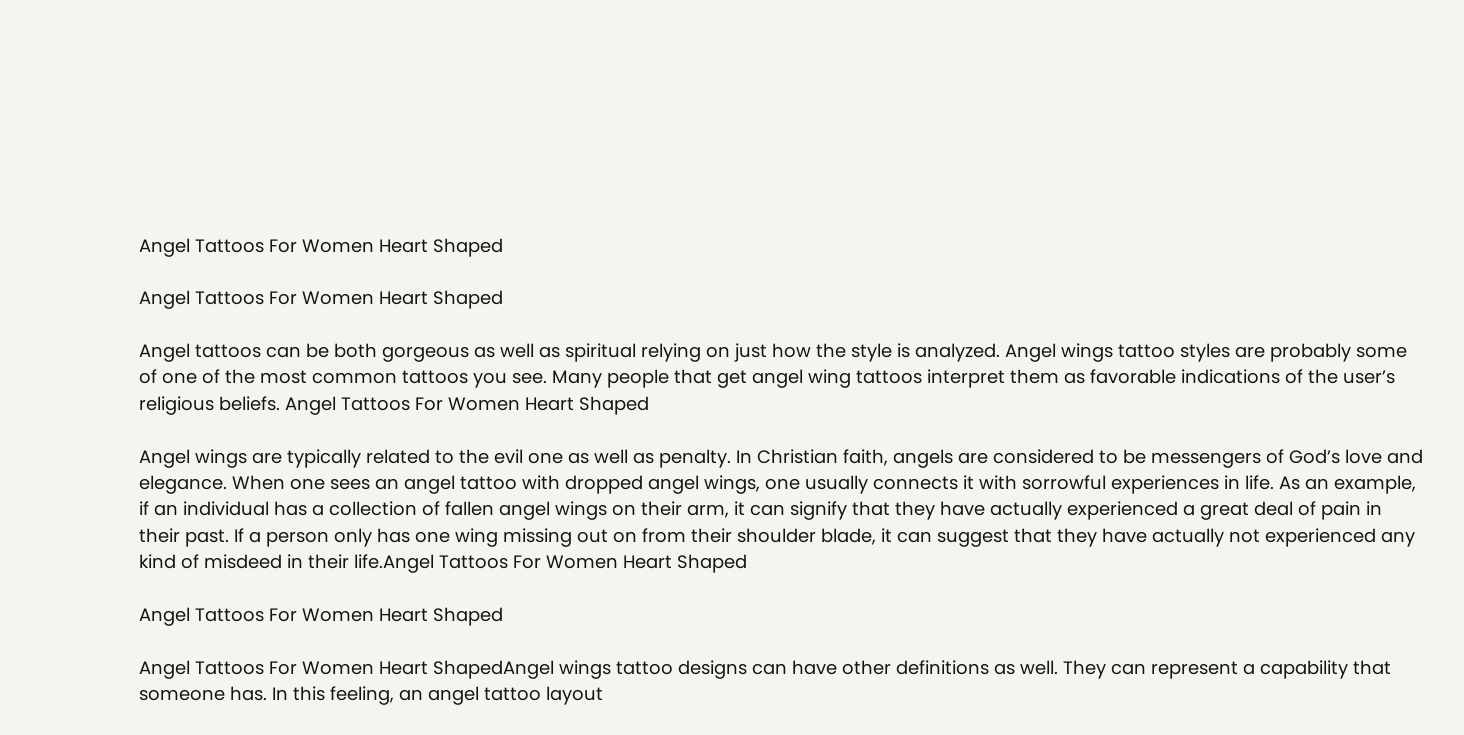Angel Tattoos For Women Heart Shaped

Angel Tattoos For Women Heart Shaped

Angel tattoos can be both gorgeous as well as spiritual relying on just how the style is analyzed. Angel wings tattoo styles are probably some of one of the most common tattoos you see. Many people that get angel wing tattoos interpret them as favorable indications of the user’s religious beliefs. Angel Tattoos For Women Heart Shaped

Angel wings are typically related to the evil one as well as penalty. In Christian faith, angels are considered to be messengers of God’s love and elegance. When one sees an angel tattoo with dropped angel wings, one usually connects it with sorrowful experiences in life. As an example, if an individual has a collection of fallen angel wings on their arm, it can signify that they have actually experienced a great deal of pain in their past. If a person only has one wing missing out on from their shoulder blade, it can suggest that they have actually not experienced any kind of misdeed in their life.Angel Tattoos For Women Heart Shaped

Angel Tattoos For Women Heart Shaped

Angel Tattoos For Women Heart ShapedAngel wings tattoo designs can have other definitions as well. They can represent a capability that someone has. In this feeling, an angel tattoo layout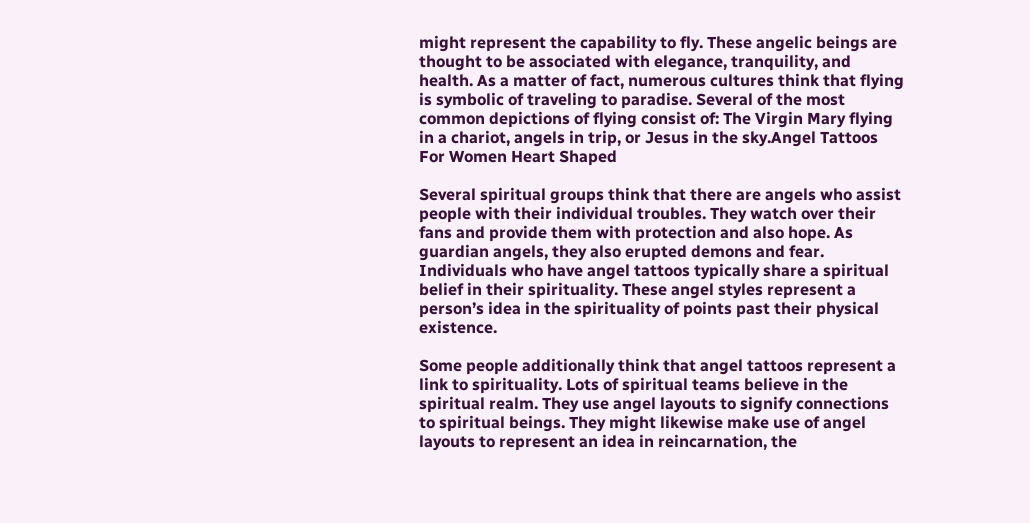might represent the capability to fly. These angelic beings are thought to be associated with elegance, tranquility, and health. As a matter of fact, numerous cultures think that flying is symbolic of traveling to paradise. Several of the most common depictions of flying consist of: The Virgin Mary flying in a chariot, angels in trip, or Jesus in the sky.Angel Tattoos For Women Heart Shaped

Several spiritual groups think that there are angels who assist people with their individual troubles. They watch over their fans and provide them with protection and also hope. As guardian angels, they also erupted demons and fear. Individuals who have angel tattoos typically share a spiritual belief in their spirituality. These angel styles represent a person’s idea in the spirituality of points past their physical existence.

Some people additionally think that angel tattoos represent a link to spirituality. Lots of spiritual teams believe in the spiritual realm. They use angel layouts to signify connections to spiritual beings. They might likewise make use of angel layouts to represent an idea in reincarnation, the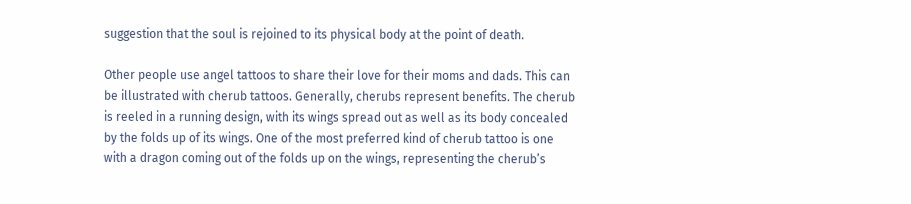suggestion that the soul is rejoined to its physical body at the point of death.

Other people use angel tattoos to share their love for their moms and dads. This can be illustrated with cherub tattoos. Generally, cherubs represent benefits. The cherub is reeled in a running design, with its wings spread out as well as its body concealed by the folds up of its wings. One of the most preferred kind of cherub tattoo is one with a dragon coming out of the folds up on the wings, representing the cherub’s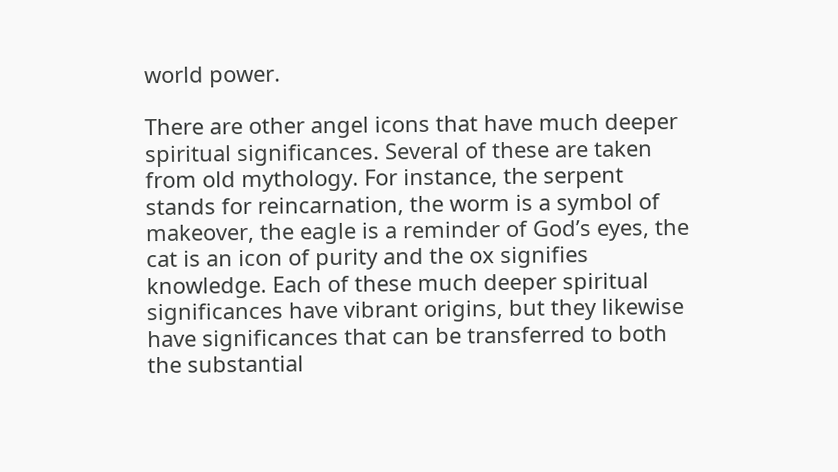world power.

There are other angel icons that have much deeper spiritual significances. Several of these are taken from old mythology. For instance, the serpent stands for reincarnation, the worm is a symbol of makeover, the eagle is a reminder of God’s eyes, the cat is an icon of purity and the ox signifies knowledge. Each of these much deeper spiritual significances have vibrant origins, but they likewise have significances that can be transferred to both the substantial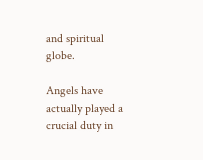and spiritual globe.

Angels have actually played a crucial duty in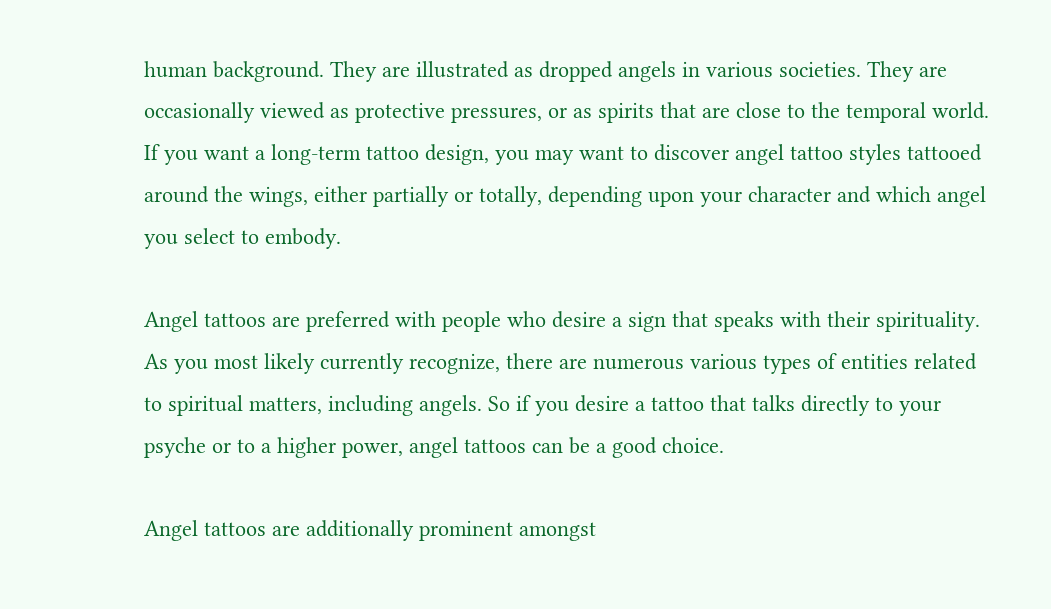human background. They are illustrated as dropped angels in various societies. They are occasionally viewed as protective pressures, or as spirits that are close to the temporal world. If you want a long-term tattoo design, you may want to discover angel tattoo styles tattooed around the wings, either partially or totally, depending upon your character and which angel you select to embody.

Angel tattoos are preferred with people who desire a sign that speaks with their spirituality. As you most likely currently recognize, there are numerous various types of entities related to spiritual matters, including angels. So if you desire a tattoo that talks directly to your psyche or to a higher power, angel tattoos can be a good choice.

Angel tattoos are additionally prominent amongst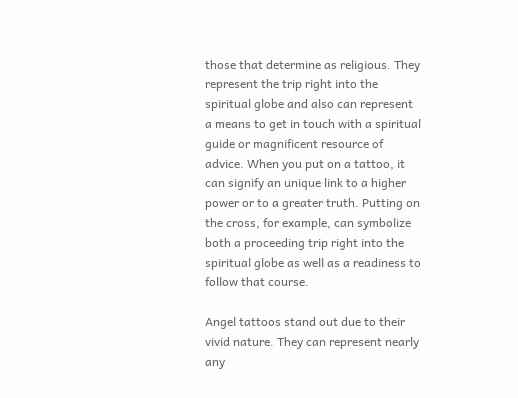those that determine as religious. They represent the trip right into the spiritual globe and also can represent a means to get in touch with a spiritual guide or magnificent resource of advice. When you put on a tattoo, it can signify an unique link to a higher power or to a greater truth. Putting on the cross, for example, can symbolize both a proceeding trip right into the spiritual globe as well as a readiness to follow that course.

Angel tattoos stand out due to their vivid nature. They can represent nearly any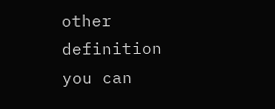other definition you can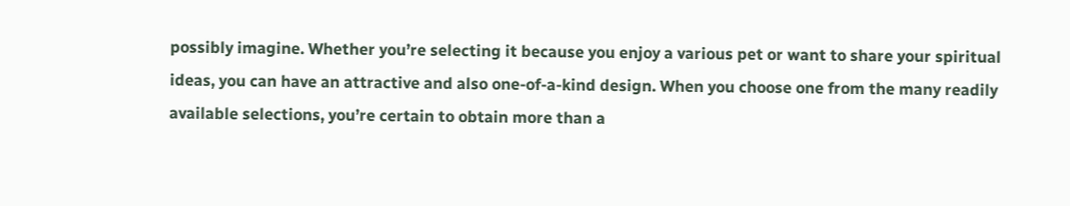possibly imagine. Whether you’re selecting it because you enjoy a various pet or want to share your spiritual ideas, you can have an attractive and also one-of-a-kind design. When you choose one from the many readily available selections, you’re certain to obtain more than a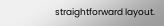straightforward layout.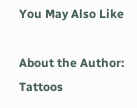You May Also Like

About the Author: Tattoos